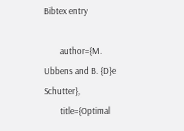Bibtex entry

        author={M. Ubbens and B. {D}e Schutter},
        title={Optimal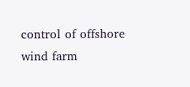control of offshore wind farm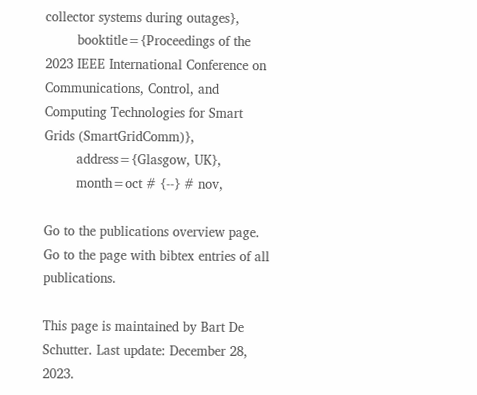collector systems during outages},
        booktitle={Proceedings of the 2023 IEEE International Conference on Communications, Control, and Computing Technologies for Smart Grids (SmartGridComm)},
        address={Glasgow, UK},
        month=oct # {--} # nov,

Go to the publications overview page.
Go to the page with bibtex entries of all publications.

This page is maintained by Bart De Schutter. Last update: December 28, 2023.